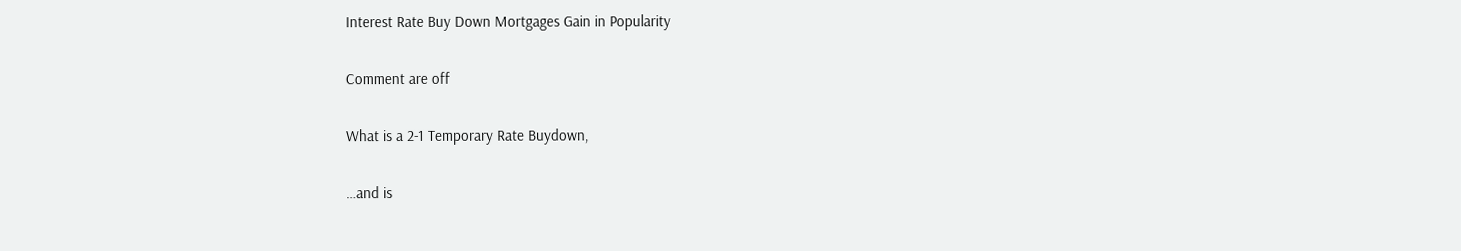Interest Rate Buy Down Mortgages Gain in Popularity

Comment are off

What is a 2-1 Temporary Rate Buydown,

…and is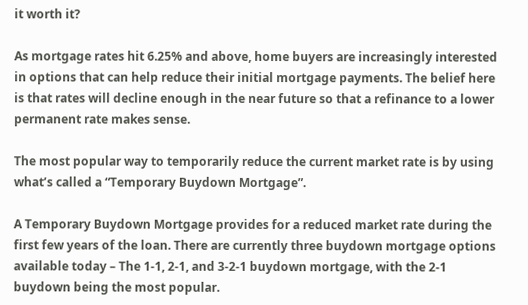it worth it?

As mortgage rates hit 6.25% and above, home buyers are increasingly interested in options that can help reduce their initial mortgage payments. The belief here is that rates will decline enough in the near future so that a refinance to a lower permanent rate makes sense.

The most popular way to temporarily reduce the current market rate is by using what’s called a “Temporary Buydown Mortgage”.

A Temporary Buydown Mortgage provides for a reduced market rate during the first few years of the loan. There are currently three buydown mortgage options available today – The 1-1, 2-1, and 3-2-1 buydown mortgage, with the 2-1 buydown being the most popular.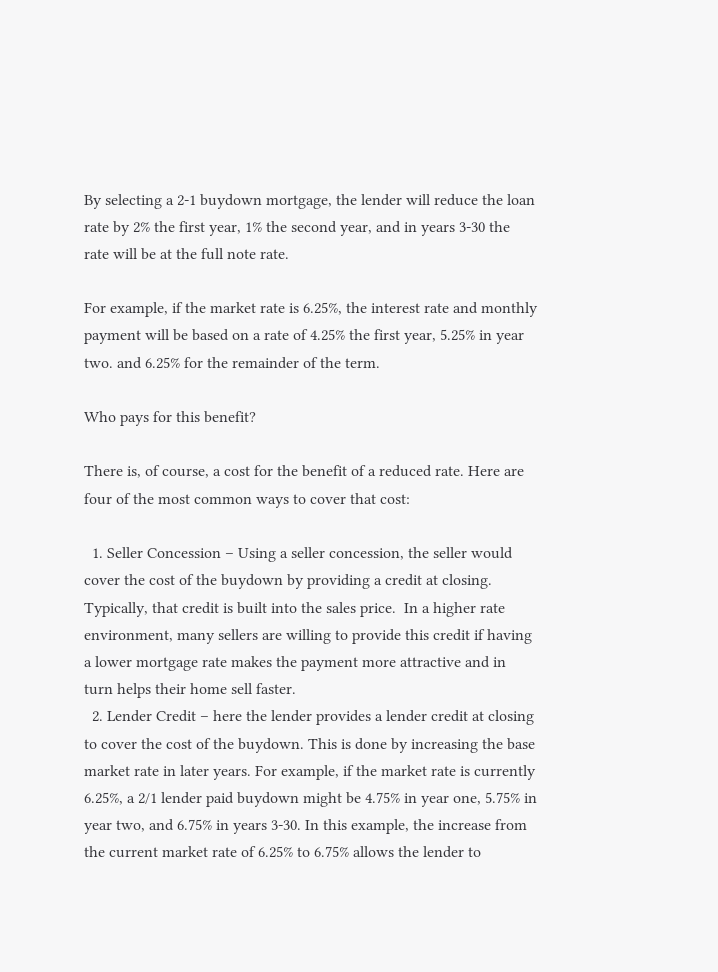By selecting a 2-1 buydown mortgage, the lender will reduce the loan rate by 2% the first year, 1% the second year, and in years 3-30 the rate will be at the full note rate.

For example, if the market rate is 6.25%, the interest rate and monthly payment will be based on a rate of 4.25% the first year, 5.25% in year two. and 6.25% for the remainder of the term.

Who pays for this benefit?

There is, of course, a cost for the benefit of a reduced rate. Here are four of the most common ways to cover that cost:

  1. Seller Concession – Using a seller concession, the seller would cover the cost of the buydown by providing a credit at closing. Typically, that credit is built into the sales price.  In a higher rate environment, many sellers are willing to provide this credit if having a lower mortgage rate makes the payment more attractive and in turn helps their home sell faster.
  2. Lender Credit – here the lender provides a lender credit at closing to cover the cost of the buydown. This is done by increasing the base market rate in later years. For example, if the market rate is currently 6.25%, a 2/1 lender paid buydown might be 4.75% in year one, 5.75% in year two, and 6.75% in years 3-30. In this example, the increase from the current market rate of 6.25% to 6.75% allows the lender to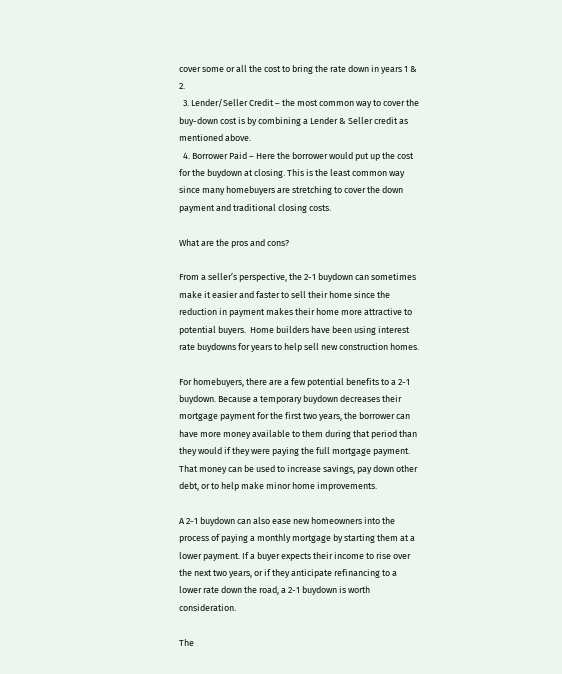cover some or all the cost to bring the rate down in years 1 & 2.
  3. Lender/Seller Credit – the most common way to cover the buy-down cost is by combining a Lender & Seller credit as mentioned above.
  4. Borrower Paid – Here the borrower would put up the cost for the buydown at closing. This is the least common way since many homebuyers are stretching to cover the down payment and traditional closing costs.

What are the pros and cons?

From a seller’s perspective, the 2-1 buydown can sometimes make it easier and faster to sell their home since the reduction in payment makes their home more attractive to potential buyers.  Home builders have been using interest rate buydowns for years to help sell new construction homes.

For homebuyers, there are a few potential benefits to a 2-1 buydown. Because a temporary buydown decreases their mortgage payment for the first two years, the borrower can have more money available to them during that period than they would if they were paying the full mortgage payment. That money can be used to increase savings, pay down other debt, or to help make minor home improvements.

A 2-1 buydown can also ease new homeowners into the process of paying a monthly mortgage by starting them at a lower payment. If a buyer expects their income to rise over the next two years, or if they anticipate refinancing to a lower rate down the road, a 2-1 buydown is worth consideration.

The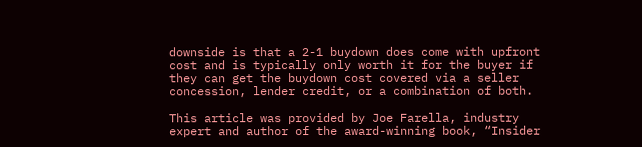downside is that a 2-1 buydown does come with upfront cost and is typically only worth it for the buyer if they can get the buydown cost covered via a seller concession, lender credit, or a combination of both.

This article was provided by Joe Farella, industry expert and author of the award-winning book, “Insider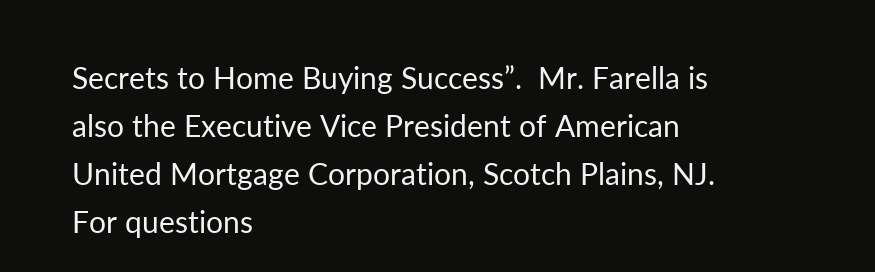Secrets to Home Buying Success”.  Mr. Farella is also the Executive Vice President of American United Mortgage Corporation, Scotch Plains, NJ.  For questions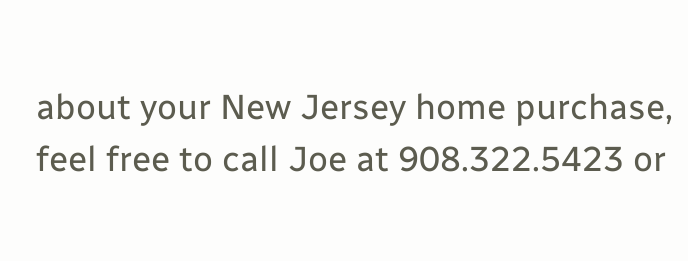about your New Jersey home purchase, feel free to call Joe at 908.322.5423 or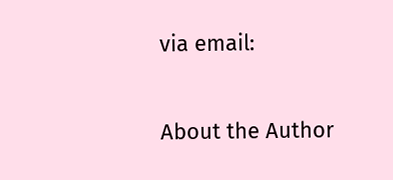via email:

About the Author